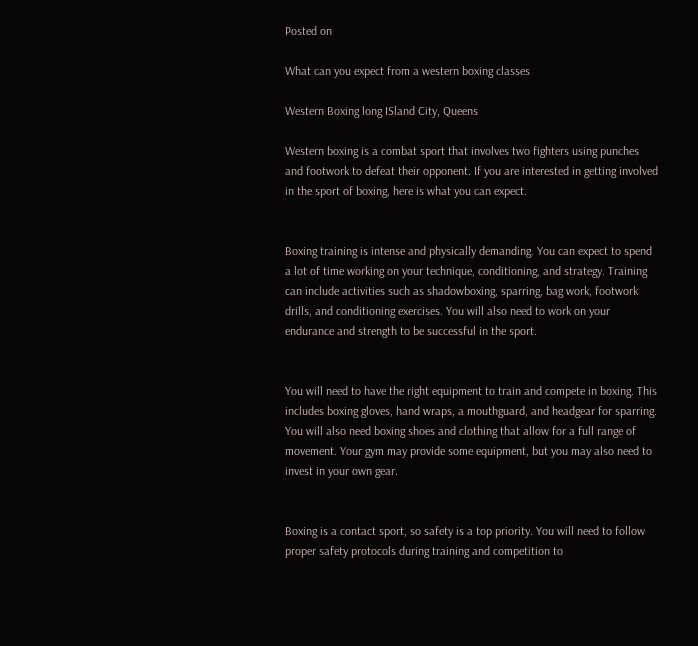Posted on

What can you expect from a western boxing classes

Western Boxing long ISland City, Queens

Western boxing is a combat sport that involves two fighters using punches and footwork to defeat their opponent. If you are interested in getting involved in the sport of boxing, here is what you can expect.


Boxing training is intense and physically demanding. You can expect to spend a lot of time working on your technique, conditioning, and strategy. Training can include activities such as shadowboxing, sparring, bag work, footwork drills, and conditioning exercises. You will also need to work on your endurance and strength to be successful in the sport.


You will need to have the right equipment to train and compete in boxing. This includes boxing gloves, hand wraps, a mouthguard, and headgear for sparring. You will also need boxing shoes and clothing that allow for a full range of movement. Your gym may provide some equipment, but you may also need to invest in your own gear.


Boxing is a contact sport, so safety is a top priority. You will need to follow proper safety protocols during training and competition to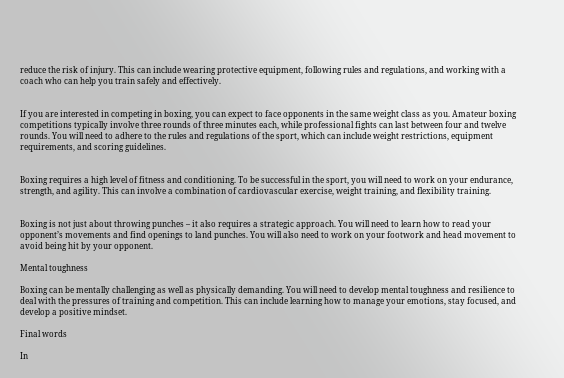reduce the risk of injury. This can include wearing protective equipment, following rules and regulations, and working with a coach who can help you train safely and effectively.


If you are interested in competing in boxing, you can expect to face opponents in the same weight class as you. Amateur boxing competitions typically involve three rounds of three minutes each, while professional fights can last between four and twelve rounds. You will need to adhere to the rules and regulations of the sport, which can include weight restrictions, equipment requirements, and scoring guidelines.


Boxing requires a high level of fitness and conditioning. To be successful in the sport, you will need to work on your endurance, strength, and agility. This can involve a combination of cardiovascular exercise, weight training, and flexibility training.


Boxing is not just about throwing punches – it also requires a strategic approach. You will need to learn how to read your opponent’s movements and find openings to land punches. You will also need to work on your footwork and head movement to avoid being hit by your opponent.

Mental toughness

Boxing can be mentally challenging as well as physically demanding. You will need to develop mental toughness and resilience to deal with the pressures of training and competition. This can include learning how to manage your emotions, stay focused, and develop a positive mindset.

Final words

In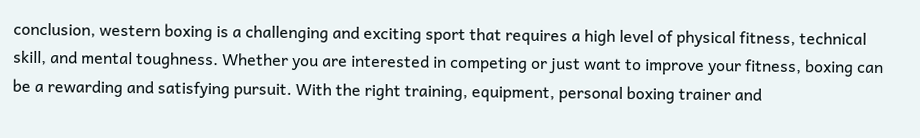conclusion, western boxing is a challenging and exciting sport that requires a high level of physical fitness, technical skill, and mental toughness. Whether you are interested in competing or just want to improve your fitness, boxing can be a rewarding and satisfying pursuit. With the right training, equipment, personal boxing trainer and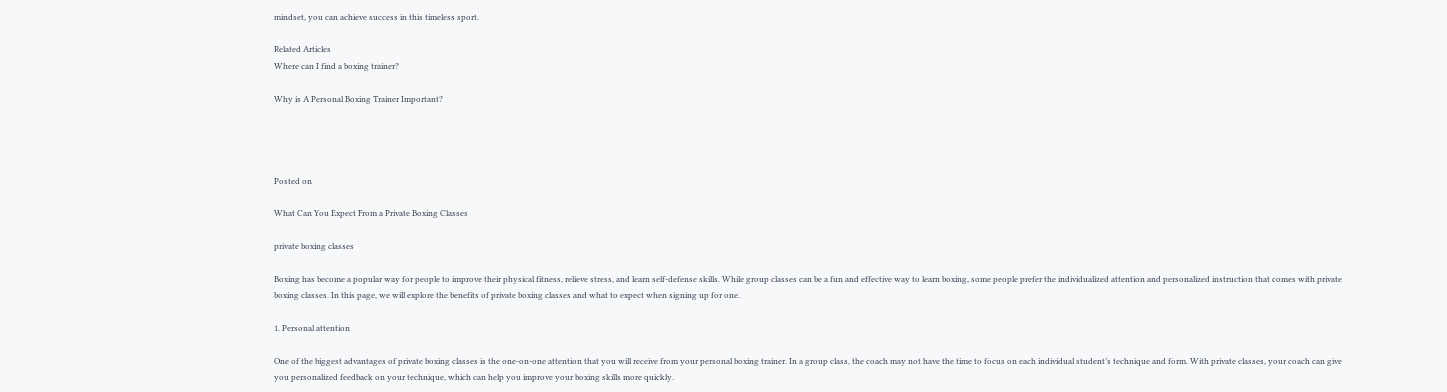mindset, you can achieve success in this timeless sport.

Related Articles
Where can I find a boxing trainer?

Why is A Personal Boxing Trainer Important?




Posted on

What Can You Expect From a Private Boxing Classes

private boxing classes

Boxing has become a popular way for people to improve their physical fitness, relieve stress, and learn self-defense skills. While group classes can be a fun and effective way to learn boxing, some people prefer the individualized attention and personalized instruction that comes with private boxing classes. In this page, we will explore the benefits of private boxing classes and what to expect when signing up for one.

1. Personal attention

One of the biggest advantages of private boxing classes is the one-on-one attention that you will receive from your personal boxing trainer. In a group class, the coach may not have the time to focus on each individual student’s technique and form. With private classes, your coach can give you personalized feedback on your technique, which can help you improve your boxing skills more quickly.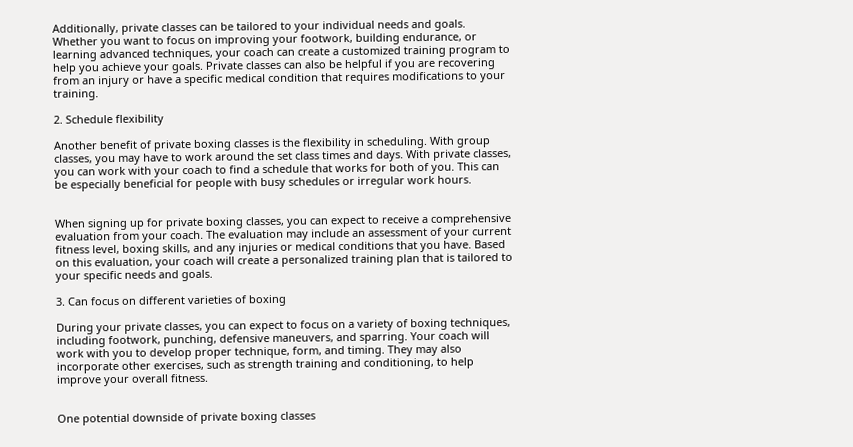Additionally, private classes can be tailored to your individual needs and goals. Whether you want to focus on improving your footwork, building endurance, or learning advanced techniques, your coach can create a customized training program to help you achieve your goals. Private classes can also be helpful if you are recovering from an injury or have a specific medical condition that requires modifications to your training.

2. Schedule flexibility

Another benefit of private boxing classes is the flexibility in scheduling. With group classes, you may have to work around the set class times and days. With private classes, you can work with your coach to find a schedule that works for both of you. This can be especially beneficial for people with busy schedules or irregular work hours.


When signing up for private boxing classes, you can expect to receive a comprehensive evaluation from your coach. The evaluation may include an assessment of your current fitness level, boxing skills, and any injuries or medical conditions that you have. Based on this evaluation, your coach will create a personalized training plan that is tailored to your specific needs and goals.

3. Can focus on different varieties of boxing

During your private classes, you can expect to focus on a variety of boxing techniques, including footwork, punching, defensive maneuvers, and sparring. Your coach will work with you to develop proper technique, form, and timing. They may also incorporate other exercises, such as strength training and conditioning, to help improve your overall fitness.


One potential downside of private boxing classes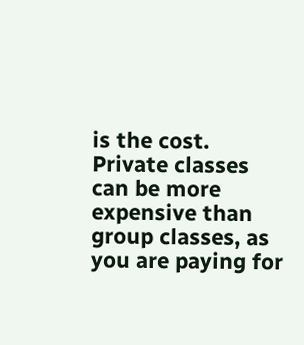is the cost. Private classes can be more expensive than group classes, as you are paying for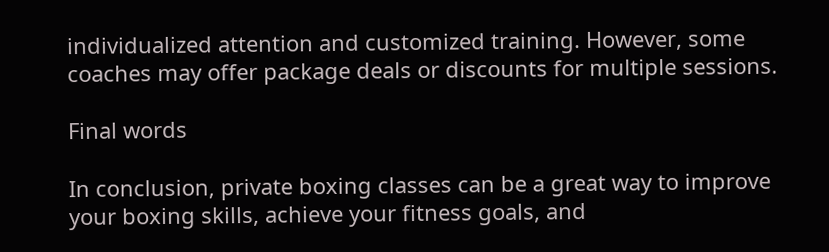individualized attention and customized training. However, some coaches may offer package deals or discounts for multiple sessions.

Final words

In conclusion, private boxing classes can be a great way to improve your boxing skills, achieve your fitness goals, and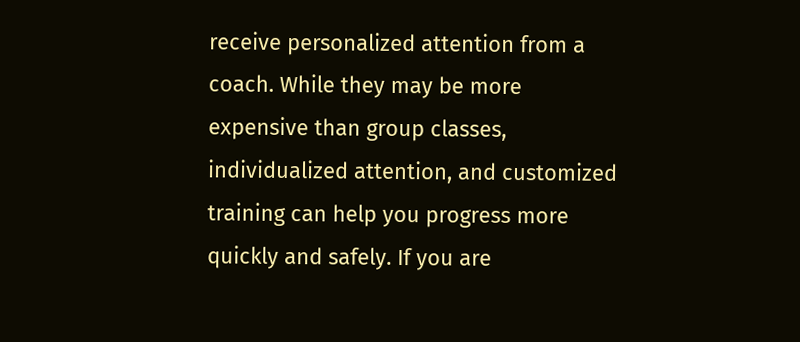receive personalized attention from a coach. While they may be more expensive than group classes, individualized attention, and customized training can help you progress more quickly and safely. If you are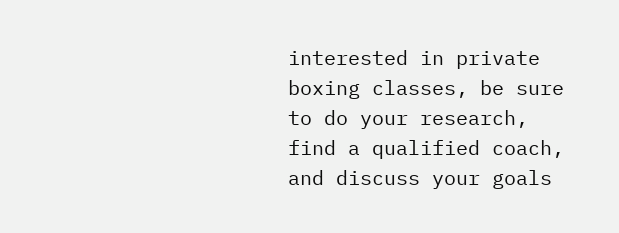interested in private boxing classes, be sure to do your research, find a qualified coach, and discuss your goals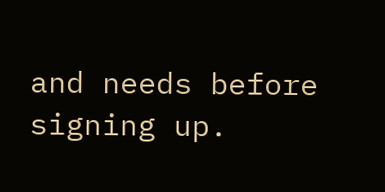and needs before signing up.